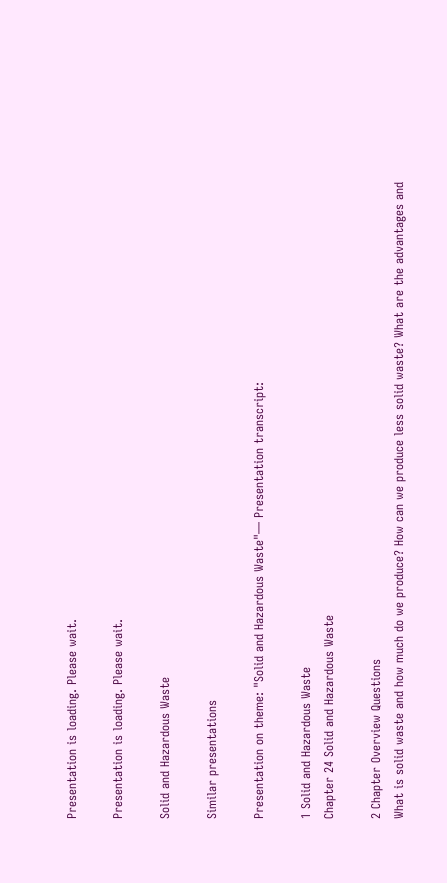Presentation is loading. Please wait.

Presentation is loading. Please wait.

Solid and Hazardous Waste

Similar presentations

Presentation on theme: "Solid and Hazardous Waste"— Presentation transcript:

1 Solid and Hazardous Waste
Chapter 24 Solid and Hazardous Waste

2 Chapter Overview Questions
What is solid waste and how much do we produce? How can we produce less solid waste? What are the advantages and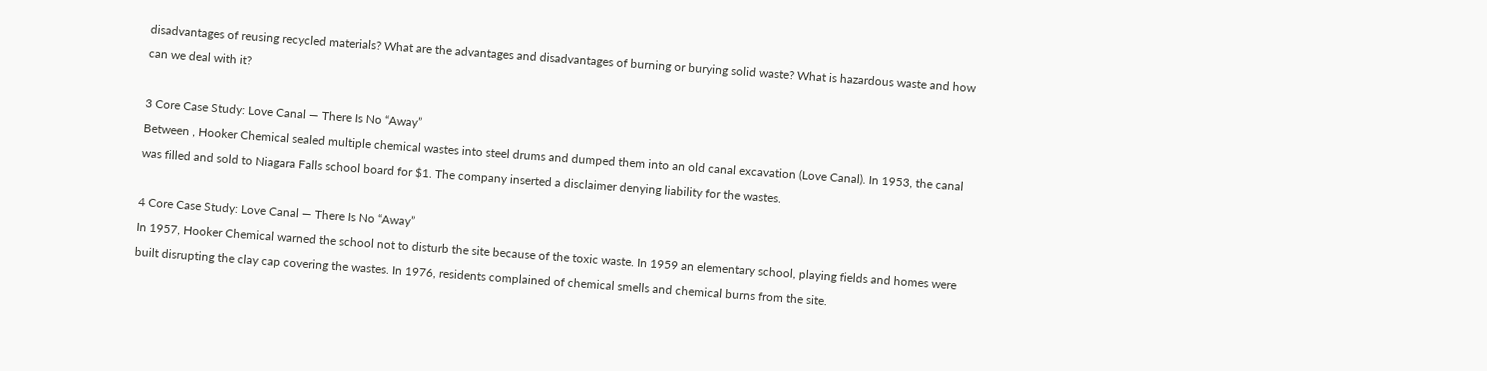disadvantages of reusing recycled materials? What are the advantages and disadvantages of burning or burying solid waste? What is hazardous waste and how can we deal with it?

3 Core Case Study: Love Canal — There Is No “Away”
Between , Hooker Chemical sealed multiple chemical wastes into steel drums and dumped them into an old canal excavation (Love Canal). In 1953, the canal was filled and sold to Niagara Falls school board for $1. The company inserted a disclaimer denying liability for the wastes.

4 Core Case Study: Love Canal — There Is No “Away”
In 1957, Hooker Chemical warned the school not to disturb the site because of the toxic waste. In 1959 an elementary school, playing fields and homes were built disrupting the clay cap covering the wastes. In 1976, residents complained of chemical smells and chemical burns from the site.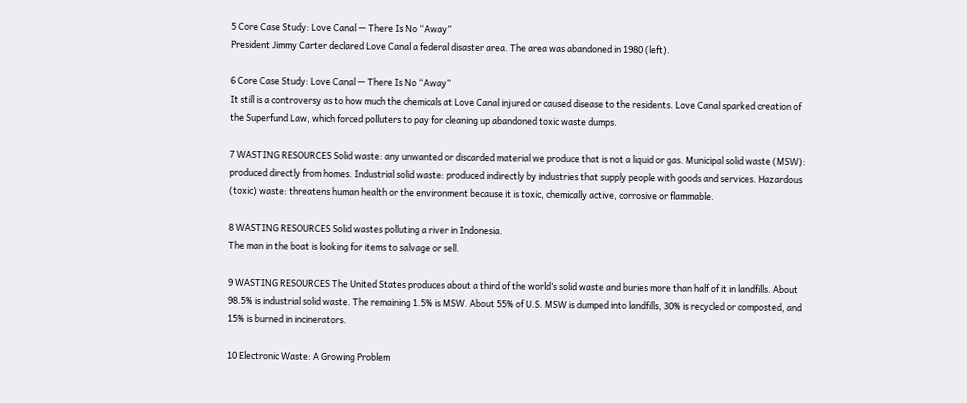5 Core Case Study: Love Canal — There Is No “Away”
President Jimmy Carter declared Love Canal a federal disaster area. The area was abandoned in 1980 (left).

6 Core Case Study: Love Canal — There Is No “Away”
It still is a controversy as to how much the chemicals at Love Canal injured or caused disease to the residents. Love Canal sparked creation of the Superfund Law, which forced polluters to pay for cleaning up abandoned toxic waste dumps.

7 WASTING RESOURCES Solid waste: any unwanted or discarded material we produce that is not a liquid or gas. Municipal solid waste (MSW): produced directly from homes. Industrial solid waste: produced indirectly by industries that supply people with goods and services. Hazardous (toxic) waste: threatens human health or the environment because it is toxic, chemically active, corrosive or flammable.

8 WASTING RESOURCES Solid wastes polluting a river in Indonesia.
The man in the boat is looking for items to salvage or sell.

9 WASTING RESOURCES The United States produces about a third of the world’s solid waste and buries more than half of it in landfills. About 98.5% is industrial solid waste. The remaining 1.5% is MSW. About 55% of U.S. MSW is dumped into landfills, 30% is recycled or composted, and 15% is burned in incinerators.

10 Electronic Waste: A Growing Problem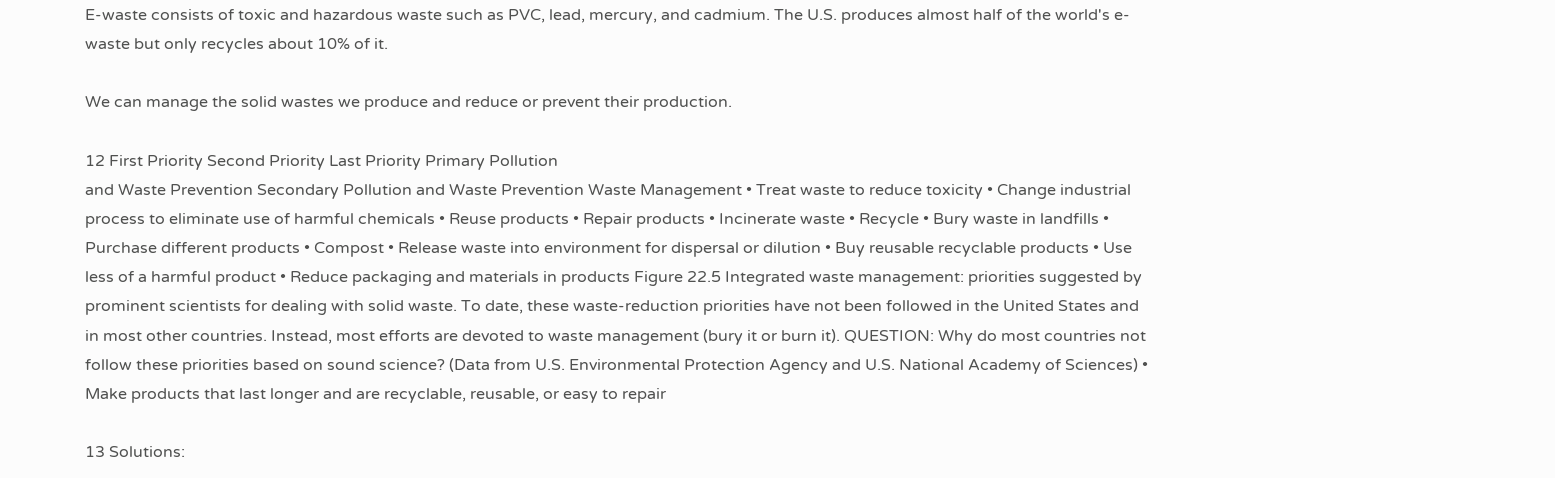E-waste consists of toxic and hazardous waste such as PVC, lead, mercury, and cadmium. The U.S. produces almost half of the world's e-waste but only recycles about 10% of it.

We can manage the solid wastes we produce and reduce or prevent their production.

12 First Priority Second Priority Last Priority Primary Pollution
and Waste Prevention Secondary Pollution and Waste Prevention Waste Management • Treat waste to reduce toxicity • Change industrial process to eliminate use of harmful chemicals • Reuse products • Repair products • Incinerate waste • Recycle • Bury waste in landfills • Purchase different products • Compost • Release waste into environment for dispersal or dilution • Buy reusable recyclable products • Use less of a harmful product • Reduce packaging and materials in products Figure 22.5 Integrated waste management: priorities suggested by prominent scientists for dealing with solid waste. To date, these waste-reduction priorities have not been followed in the United States and in most other countries. Instead, most efforts are devoted to waste management (bury it or burn it). QUESTION: Why do most countries not follow these priorities based on sound science? (Data from U.S. Environmental Protection Agency and U.S. National Academy of Sciences) • Make products that last longer and are recyclable, reusable, or easy to repair

13 Solutions: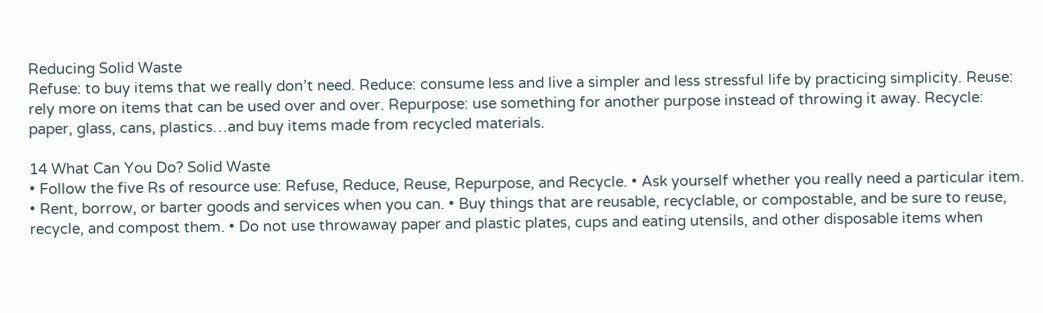Reducing Solid Waste
Refuse: to buy items that we really don’t need. Reduce: consume less and live a simpler and less stressful life by practicing simplicity. Reuse: rely more on items that can be used over and over. Repurpose: use something for another purpose instead of throwing it away. Recycle: paper, glass, cans, plastics…and buy items made from recycled materials.

14 What Can You Do? Solid Waste
• Follow the five Rs of resource use: Refuse, Reduce, Reuse, Repurpose, and Recycle. • Ask yourself whether you really need a particular item. • Rent, borrow, or barter goods and services when you can. • Buy things that are reusable, recyclable, or compostable, and be sure to reuse, recycle, and compost them. • Do not use throwaway paper and plastic plates, cups and eating utensils, and other disposable items when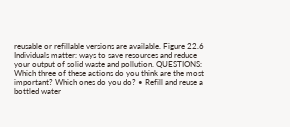reusable or refillable versions are available. Figure 22.6 Individuals matter: ways to save resources and reduce your output of solid waste and pollution. QUESTIONS: Which three of these actions do you think are the most important? Which ones do you do? • Refill and reuse a bottled water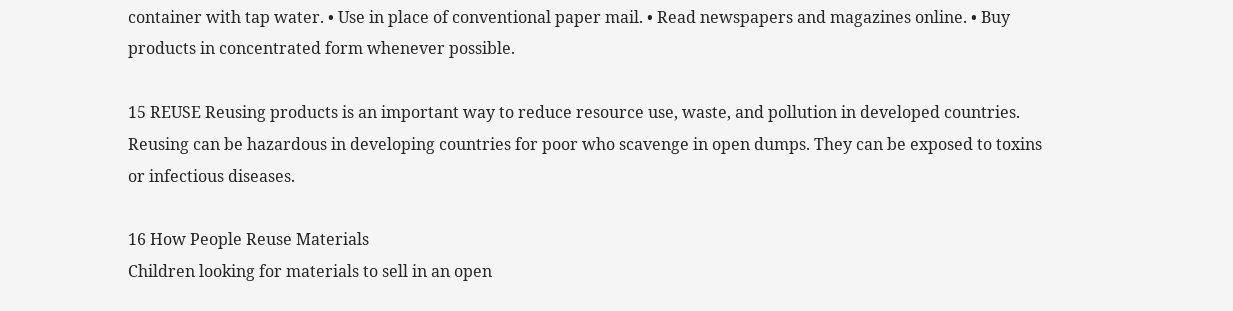container with tap water. • Use in place of conventional paper mail. • Read newspapers and magazines online. • Buy products in concentrated form whenever possible.

15 REUSE Reusing products is an important way to reduce resource use, waste, and pollution in developed countries. Reusing can be hazardous in developing countries for poor who scavenge in open dumps. They can be exposed to toxins or infectious diseases.

16 How People Reuse Materials
Children looking for materials to sell in an open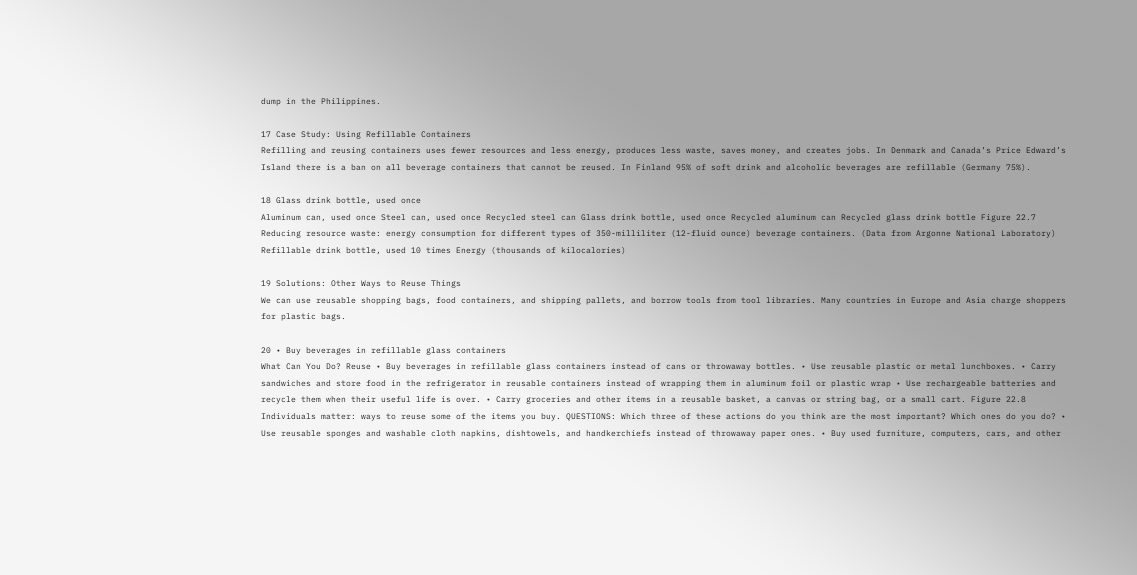dump in the Philippines.

17 Case Study: Using Refillable Containers
Refilling and reusing containers uses fewer resources and less energy, produces less waste, saves money, and creates jobs. In Denmark and Canada’s Price Edward’s Island there is a ban on all beverage containers that cannot be reused. In Finland 95% of soft drink and alcoholic beverages are refillable (Germany 75%).

18 Glass drink bottle, used once
Aluminum can, used once Steel can, used once Recycled steel can Glass drink bottle, used once Recycled aluminum can Recycled glass drink bottle Figure 22.7 Reducing resource waste: energy consumption for different types of 350-milliliter (12-fluid ounce) beverage containers. (Data from Argonne National Laboratory) Refillable drink bottle, used 10 times Energy (thousands of kilocalories)

19 Solutions: Other Ways to Reuse Things
We can use reusable shopping bags, food containers, and shipping pallets, and borrow tools from tool libraries. Many countries in Europe and Asia charge shoppers for plastic bags.

20 • Buy beverages in refillable glass containers
What Can You Do? Reuse • Buy beverages in refillable glass containers instead of cans or throwaway bottles. • Use reusable plastic or metal lunchboxes. • Carry sandwiches and store food in the refrigerator in reusable containers instead of wrapping them in aluminum foil or plastic wrap • Use rechargeable batteries and recycle them when their useful life is over. • Carry groceries and other items in a reusable basket, a canvas or string bag, or a small cart. Figure 22.8 Individuals matter: ways to reuse some of the items you buy. QUESTIONS: Which three of these actions do you think are the most important? Which ones do you do? • Use reusable sponges and washable cloth napkins, dishtowels, and handkerchiefs instead of throwaway paper ones. • Buy used furniture, computers, cars, and other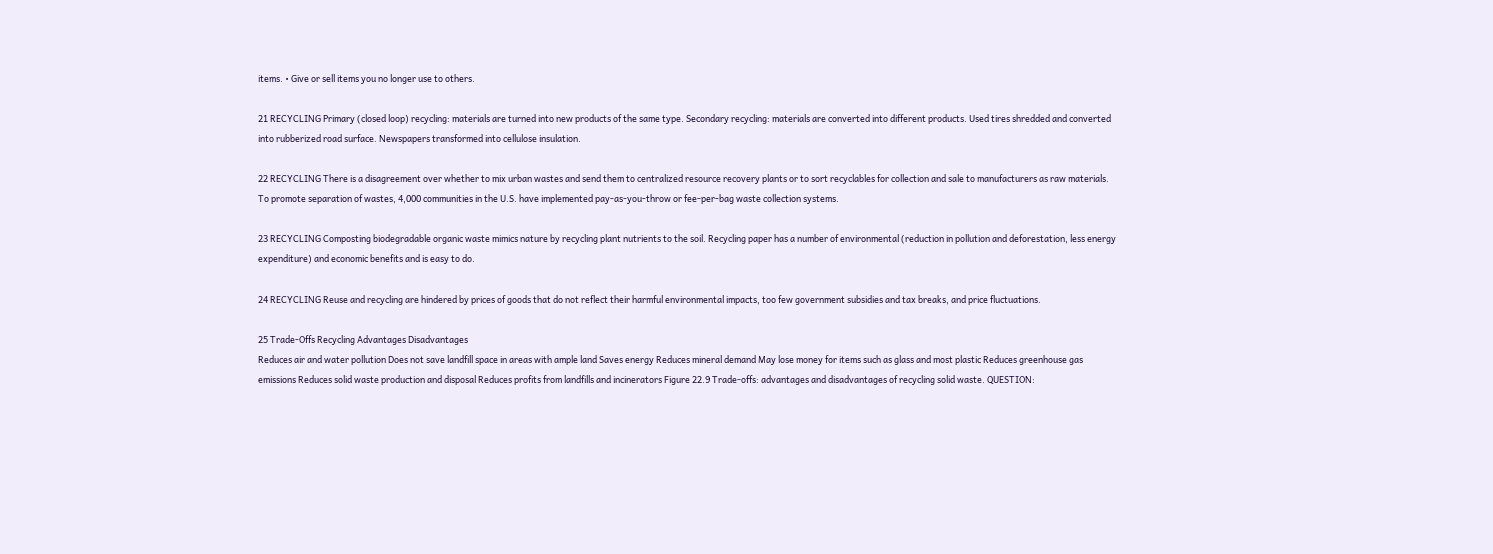items. • Give or sell items you no longer use to others.

21 RECYCLING Primary (closed loop) recycling: materials are turned into new products of the same type. Secondary recycling: materials are converted into different products. Used tires shredded and converted into rubberized road surface. Newspapers transformed into cellulose insulation.

22 RECYCLING There is a disagreement over whether to mix urban wastes and send them to centralized resource recovery plants or to sort recyclables for collection and sale to manufacturers as raw materials. To promote separation of wastes, 4,000 communities in the U.S. have implemented pay-as-you-throw or fee-per-bag waste collection systems.

23 RECYCLING Composting biodegradable organic waste mimics nature by recycling plant nutrients to the soil. Recycling paper has a number of environmental (reduction in pollution and deforestation, less energy expenditure) and economic benefits and is easy to do.

24 RECYCLING Reuse and recycling are hindered by prices of goods that do not reflect their harmful environmental impacts, too few government subsidies and tax breaks, and price fluctuations.

25 Trade-Offs Recycling Advantages Disadvantages
Reduces air and water pollution Does not save landfill space in areas with ample land Saves energy Reduces mineral demand May lose money for items such as glass and most plastic Reduces greenhouse gas emissions Reduces solid waste production and disposal Reduces profits from landfills and incinerators Figure 22.9 Trade-offs: advantages and disadvantages of recycling solid waste. QUESTION: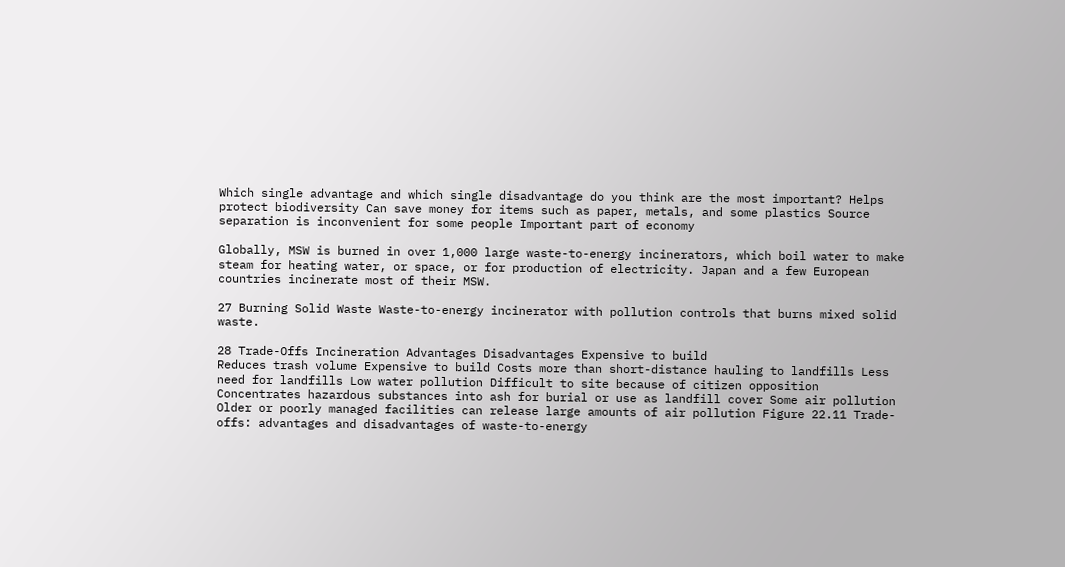Which single advantage and which single disadvantage do you think are the most important? Helps protect biodiversity Can save money for items such as paper, metals, and some plastics Source separation is inconvenient for some people Important part of economy

Globally, MSW is burned in over 1,000 large waste-to-energy incinerators, which boil water to make steam for heating water, or space, or for production of electricity. Japan and a few European countries incinerate most of their MSW.

27 Burning Solid Waste Waste-to-energy incinerator with pollution controls that burns mixed solid waste.

28 Trade-Offs Incineration Advantages Disadvantages Expensive to build
Reduces trash volume Expensive to build Costs more than short-distance hauling to landfills Less need for landfills Low water pollution Difficult to site because of citizen opposition Concentrates hazardous substances into ash for burial or use as landfill cover Some air pollution Older or poorly managed facilities can release large amounts of air pollution Figure 22.11 Trade-offs: advantages and disadvantages of waste-to-energy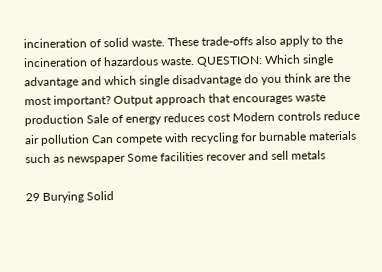incineration of solid waste. These trade-offs also apply to the incineration of hazardous waste. QUESTION: Which single advantage and which single disadvantage do you think are the most important? Output approach that encourages waste production Sale of energy reduces cost Modern controls reduce air pollution Can compete with recycling for burnable materials such as newspaper Some facilities recover and sell metals

29 Burying Solid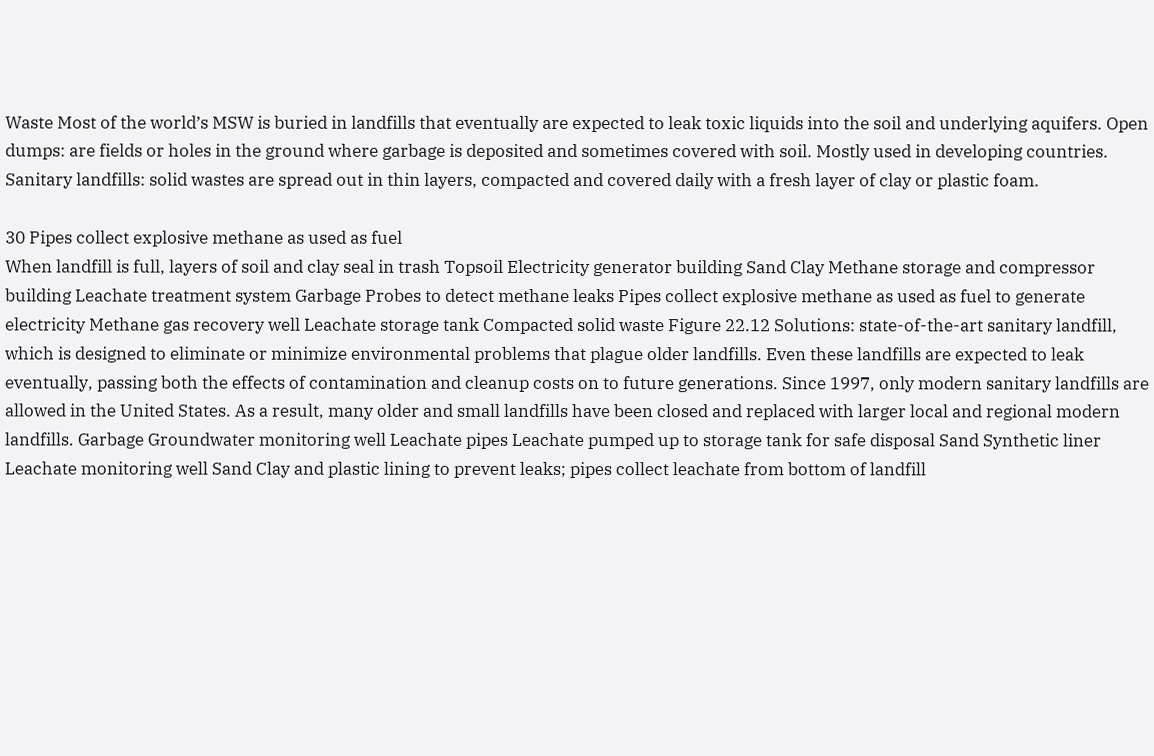Waste Most of the world’s MSW is buried in landfills that eventually are expected to leak toxic liquids into the soil and underlying aquifers. Open dumps: are fields or holes in the ground where garbage is deposited and sometimes covered with soil. Mostly used in developing countries. Sanitary landfills: solid wastes are spread out in thin layers, compacted and covered daily with a fresh layer of clay or plastic foam.

30 Pipes collect explosive methane as used as fuel
When landfill is full, layers of soil and clay seal in trash Topsoil Electricity generator building Sand Clay Methane storage and compressor building Leachate treatment system Garbage Probes to detect methane leaks Pipes collect explosive methane as used as fuel to generate electricity Methane gas recovery well Leachate storage tank Compacted solid waste Figure 22.12 Solutions: state-of-the-art sanitary landfill, which is designed to eliminate or minimize environmental problems that plague older landfills. Even these landfills are expected to leak eventually, passing both the effects of contamination and cleanup costs on to future generations. Since 1997, only modern sanitary landfills are allowed in the United States. As a result, many older and small landfills have been closed and replaced with larger local and regional modern landfills. Garbage Groundwater monitoring well Leachate pipes Leachate pumped up to storage tank for safe disposal Sand Synthetic liner Leachate monitoring well Sand Clay and plastic lining to prevent leaks; pipes collect leachate from bottom of landfill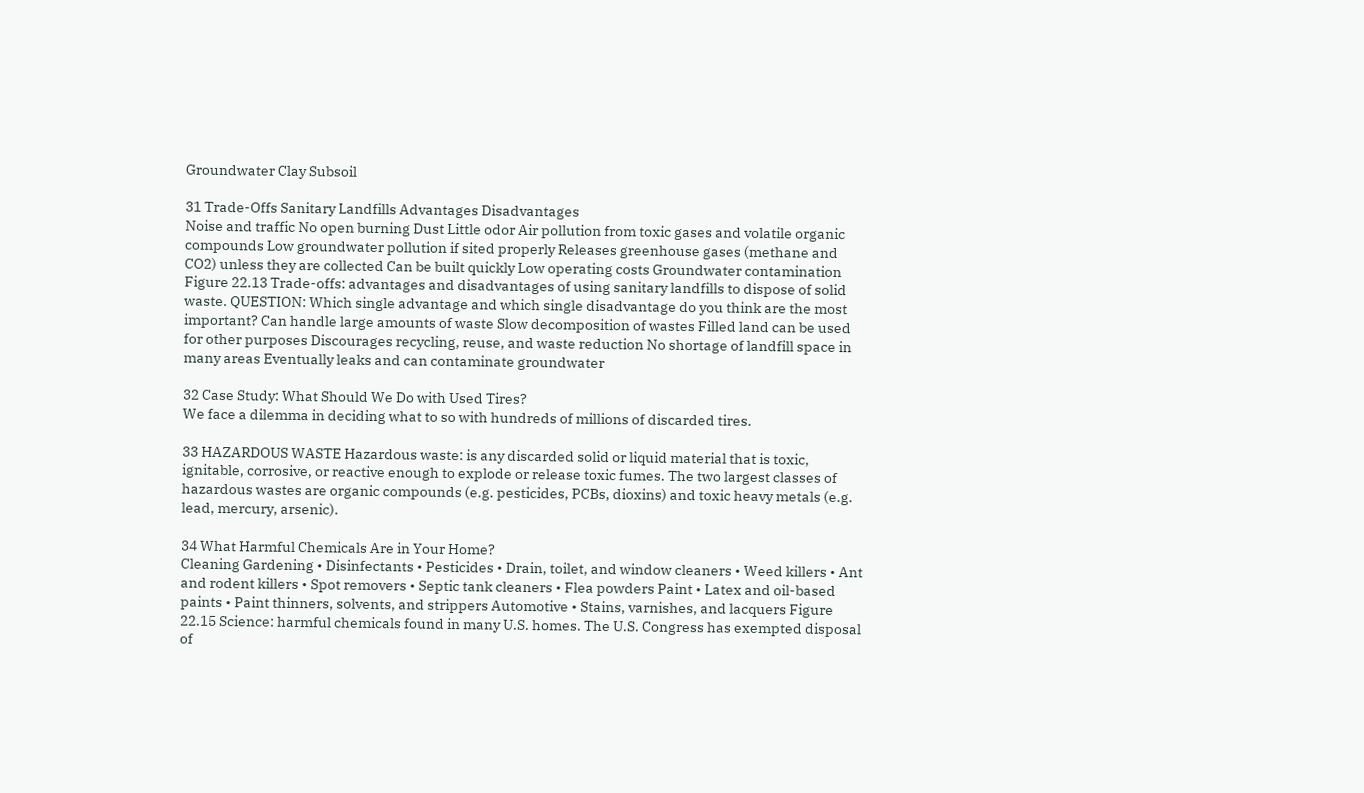Groundwater Clay Subsoil

31 Trade-Offs Sanitary Landfills Advantages Disadvantages
Noise and traffic No open burning Dust Little odor Air pollution from toxic gases and volatile organic compounds Low groundwater pollution if sited properly Releases greenhouse gases (methane and CO2) unless they are collected Can be built quickly Low operating costs Groundwater contamination Figure 22.13 Trade-offs: advantages and disadvantages of using sanitary landfills to dispose of solid waste. QUESTION: Which single advantage and which single disadvantage do you think are the most important? Can handle large amounts of waste Slow decomposition of wastes Filled land can be used for other purposes Discourages recycling, reuse, and waste reduction No shortage of landfill space in many areas Eventually leaks and can contaminate groundwater

32 Case Study: What Should We Do with Used Tires?
We face a dilemma in deciding what to so with hundreds of millions of discarded tires.

33 HAZARDOUS WASTE Hazardous waste: is any discarded solid or liquid material that is toxic, ignitable, corrosive, or reactive enough to explode or release toxic fumes. The two largest classes of hazardous wastes are organic compounds (e.g. pesticides, PCBs, dioxins) and toxic heavy metals (e.g. lead, mercury, arsenic).

34 What Harmful Chemicals Are in Your Home?
Cleaning Gardening • Disinfectants • Pesticides • Drain, toilet, and window cleaners • Weed killers • Ant and rodent killers • Spot removers • Septic tank cleaners • Flea powders Paint • Latex and oil-based paints • Paint thinners, solvents, and strippers Automotive • Stains, varnishes, and lacquers Figure 22.15 Science: harmful chemicals found in many U.S. homes. The U.S. Congress has exempted disposal of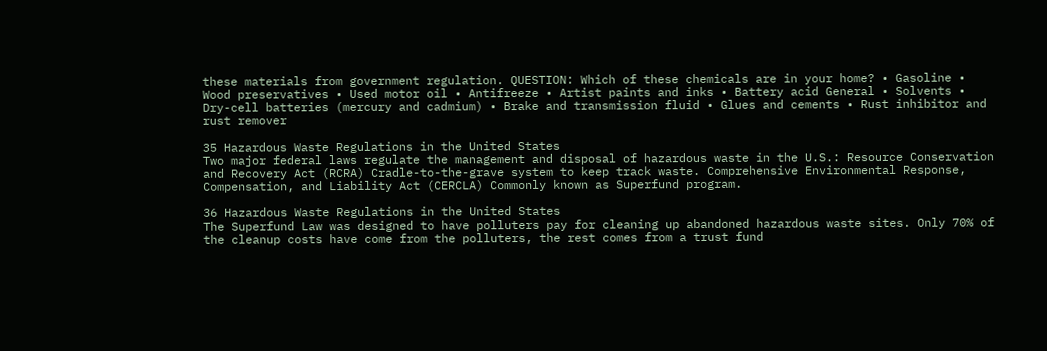these materials from government regulation. QUESTION: Which of these chemicals are in your home? • Gasoline • Wood preservatives • Used motor oil • Antifreeze • Artist paints and inks • Battery acid General • Solvents • Dry-cell batteries (mercury and cadmium) • Brake and transmission fluid • Glues and cements • Rust inhibitor and rust remover

35 Hazardous Waste Regulations in the United States
Two major federal laws regulate the management and disposal of hazardous waste in the U.S.: Resource Conservation and Recovery Act (RCRA) Cradle-to-the-grave system to keep track waste. Comprehensive Environmental Response, Compensation, and Liability Act (CERCLA) Commonly known as Superfund program.

36 Hazardous Waste Regulations in the United States
The Superfund Law was designed to have polluters pay for cleaning up abandoned hazardous waste sites. Only 70% of the cleanup costs have come from the polluters, the rest comes from a trust fund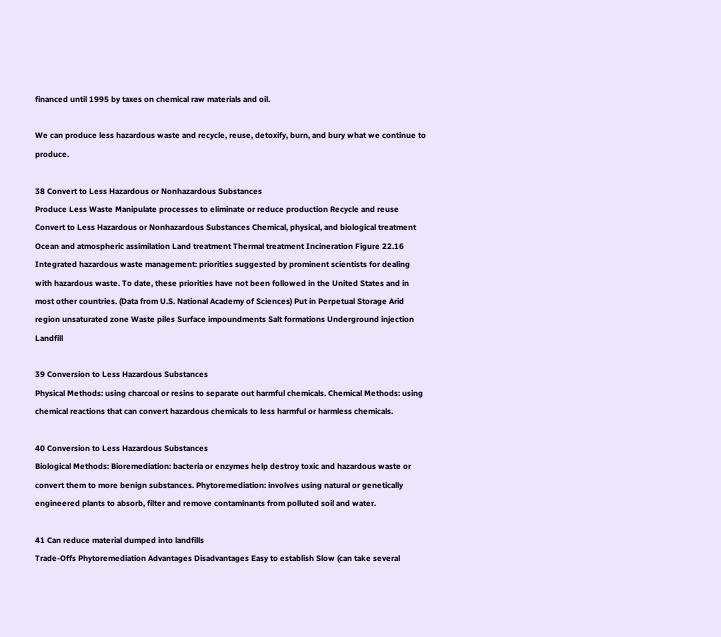financed until 1995 by taxes on chemical raw materials and oil.

We can produce less hazardous waste and recycle, reuse, detoxify, burn, and bury what we continue to produce.

38 Convert to Less Hazardous or Nonhazardous Substances
Produce Less Waste Manipulate processes to eliminate or reduce production Recycle and reuse Convert to Less Hazardous or Nonhazardous Substances Chemical, physical, and biological treatment Ocean and atmospheric assimilation Land treatment Thermal treatment Incineration Figure 22.16 Integrated hazardous waste management: priorities suggested by prominent scientists for dealing with hazardous waste. To date, these priorities have not been followed in the United States and in most other countries. (Data from U.S. National Academy of Sciences) Put in Perpetual Storage Arid region unsaturated zone Waste piles Surface impoundments Salt formations Underground injection Landfill

39 Conversion to Less Hazardous Substances
Physical Methods: using charcoal or resins to separate out harmful chemicals. Chemical Methods: using chemical reactions that can convert hazardous chemicals to less harmful or harmless chemicals.

40 Conversion to Less Hazardous Substances
Biological Methods: Bioremediation: bacteria or enzymes help destroy toxic and hazardous waste or convert them to more benign substances. Phytoremediation: involves using natural or genetically engineered plants to absorb, filter and remove contaminants from polluted soil and water.

41 Can reduce material dumped into landfills
Trade-Offs Phytoremediation Advantages Disadvantages Easy to establish Slow (can take several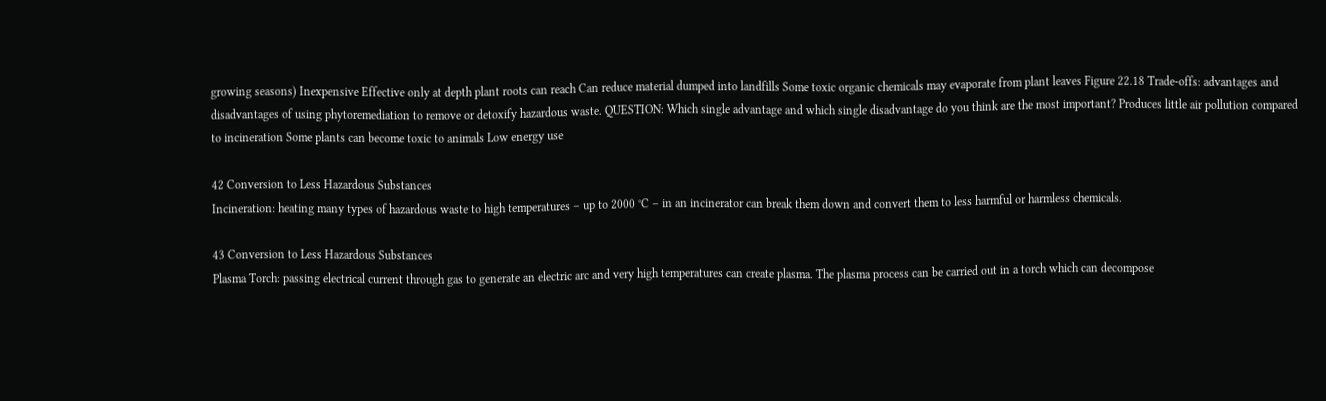growing seasons) Inexpensive Effective only at depth plant roots can reach Can reduce material dumped into landfills Some toxic organic chemicals may evaporate from plant leaves Figure 22.18 Trade-offs: advantages and disadvantages of using phytoremediation to remove or detoxify hazardous waste. QUESTION: Which single advantage and which single disadvantage do you think are the most important? Produces little air pollution compared to incineration Some plants can become toxic to animals Low energy use

42 Conversion to Less Hazardous Substances
Incineration: heating many types of hazardous waste to high temperatures – up to 2000 °C – in an incinerator can break them down and convert them to less harmful or harmless chemicals.

43 Conversion to Less Hazardous Substances
Plasma Torch: passing electrical current through gas to generate an electric arc and very high temperatures can create plasma. The plasma process can be carried out in a torch which can decompose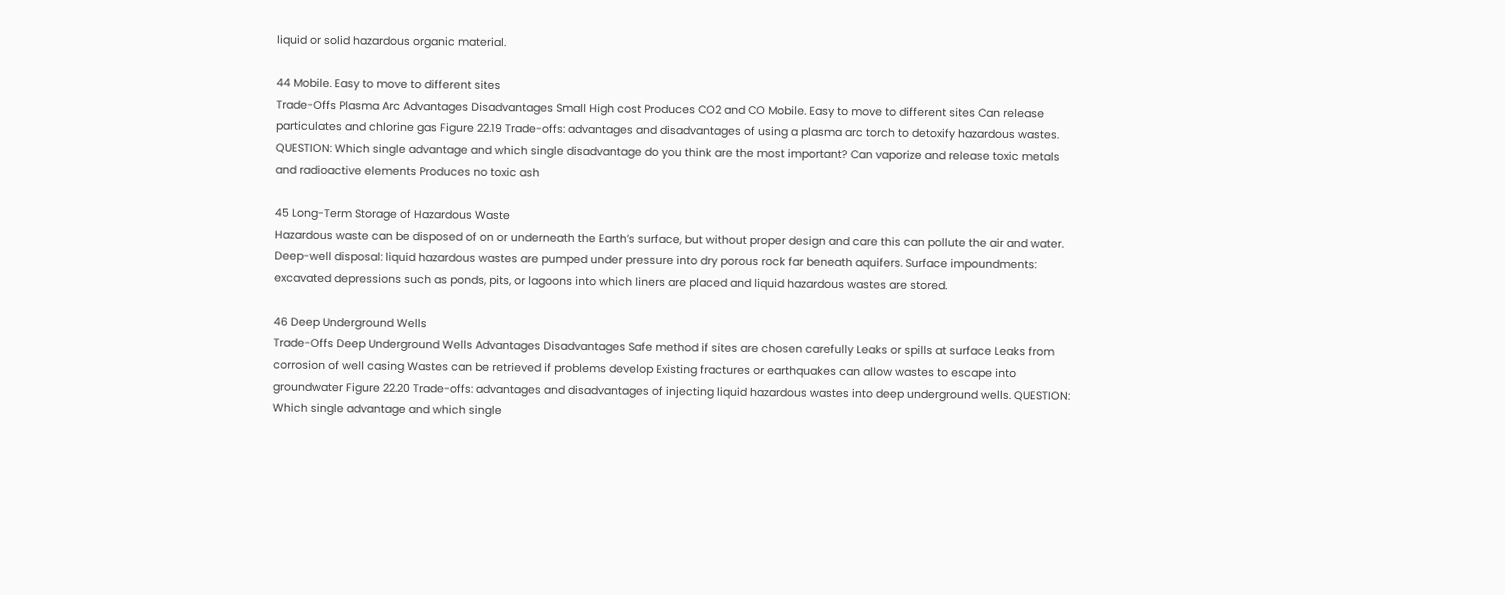liquid or solid hazardous organic material.

44 Mobile. Easy to move to different sites
Trade-Offs Plasma Arc Advantages Disadvantages Small High cost Produces CO2 and CO Mobile. Easy to move to different sites Can release particulates and chlorine gas Figure 22.19 Trade-offs: advantages and disadvantages of using a plasma arc torch to detoxify hazardous wastes. QUESTION: Which single advantage and which single disadvantage do you think are the most important? Can vaporize and release toxic metals and radioactive elements Produces no toxic ash

45 Long-Term Storage of Hazardous Waste
Hazardous waste can be disposed of on or underneath the Earth’s surface, but without proper design and care this can pollute the air and water. Deep-well disposal: liquid hazardous wastes are pumped under pressure into dry porous rock far beneath aquifers. Surface impoundments: excavated depressions such as ponds, pits, or lagoons into which liners are placed and liquid hazardous wastes are stored.

46 Deep Underground Wells
Trade-Offs Deep Underground Wells Advantages Disadvantages Safe method if sites are chosen carefully Leaks or spills at surface Leaks from corrosion of well casing Wastes can be retrieved if problems develop Existing fractures or earthquakes can allow wastes to escape into groundwater Figure 22.20 Trade-offs: advantages and disadvantages of injecting liquid hazardous wastes into deep underground wells. QUESTION: Which single advantage and which single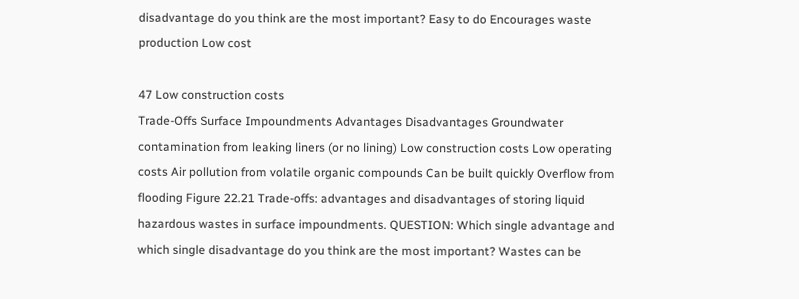disadvantage do you think are the most important? Easy to do Encourages waste production Low cost

47 Low construction costs
Trade-Offs Surface Impoundments Advantages Disadvantages Groundwater contamination from leaking liners (or no lining) Low construction costs Low operating costs Air pollution from volatile organic compounds Can be built quickly Overflow from flooding Figure 22.21 Trade-offs: advantages and disadvantages of storing liquid hazardous wastes in surface impoundments. QUESTION: Which single advantage and which single disadvantage do you think are the most important? Wastes can be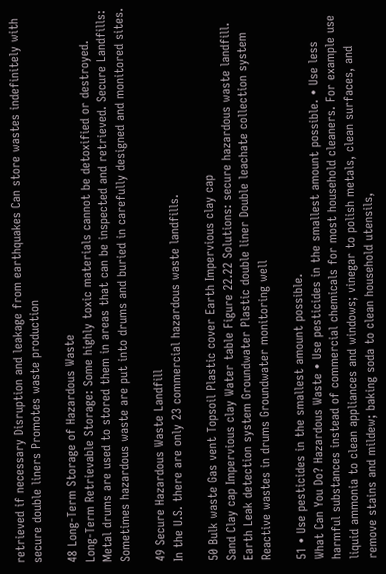retrieved if necessary Disruption and leakage from earthquakes Can store wastes indefinitely with secure double liners Promotes waste production

48 Long-Term Storage of Hazardous Waste
Long-Term Retrievable Storage: Some highly toxic materials cannot be detoxified or destroyed. Metal drums are used to stored them in areas that can be inspected and retrieved. Secure Landfills: Sometimes hazardous waste are put into drums and buried in carefully designed and monitored sites.

49 Secure Hazardous Waste Landfill
In the U.S. there are only 23 commercial hazardous waste landfills.

50 Bulk waste Gas vent Topsoil Plastic cover Earth Impervious clay cap
Sand Clay cap Impervious clay Water table Figure 22.22 Solutions: secure hazardous waste landfill. Earth Leak detection system Groundwater Plastic double liner Double leachate collection system Reactive wastes in drums Groundwater monitoring well

51 • Use pesticides in the smallest amount possible.
What Can You Do? Hazardous Waste • Use pesticides in the smallest amount possible. • Use less harmful substances instead of commercial chemicals for most household cleaners. For example use liquid ammonia to clean appliances and windows; vinegar to polish metals, clean surfaces, and remove stains and mildew; baking soda to clean household utensils,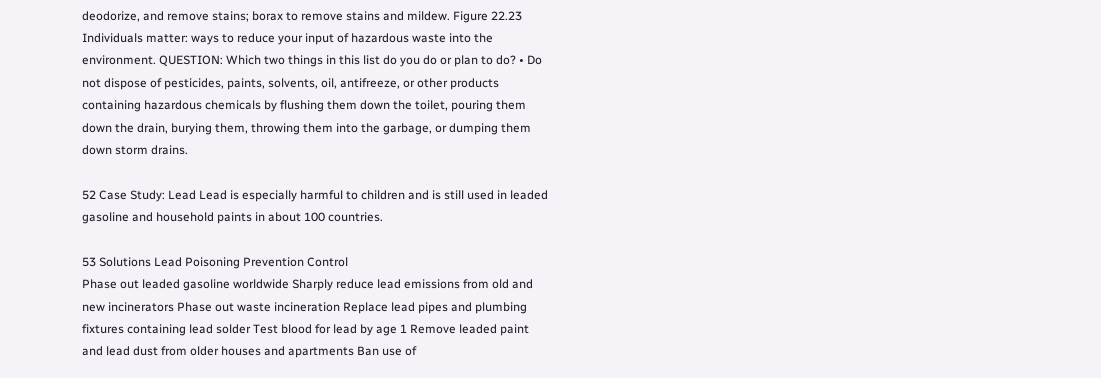deodorize, and remove stains; borax to remove stains and mildew. Figure 22.23 Individuals matter: ways to reduce your input of hazardous waste into the environment. QUESTION: Which two things in this list do you do or plan to do? • Do not dispose of pesticides, paints, solvents, oil, antifreeze, or other products containing hazardous chemicals by flushing them down the toilet, pouring them down the drain, burying them, throwing them into the garbage, or dumping them down storm drains.

52 Case Study: Lead Lead is especially harmful to children and is still used in leaded gasoline and household paints in about 100 countries.

53 Solutions Lead Poisoning Prevention Control
Phase out leaded gasoline worldwide Sharply reduce lead emissions from old and new incinerators Phase out waste incineration Replace lead pipes and plumbing fixtures containing lead solder Test blood for lead by age 1 Remove leaded paint and lead dust from older houses and apartments Ban use of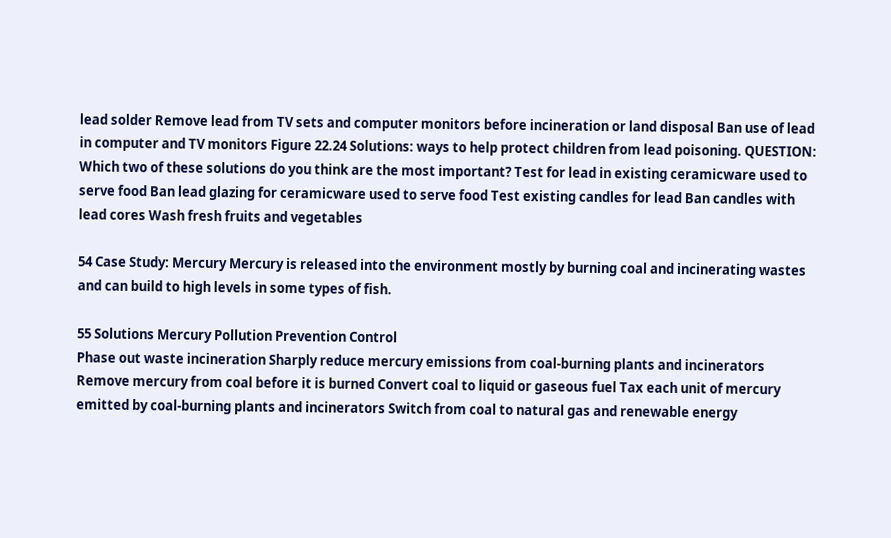lead solder Remove lead from TV sets and computer monitors before incineration or land disposal Ban use of lead in computer and TV monitors Figure 22.24 Solutions: ways to help protect children from lead poisoning. QUESTION: Which two of these solutions do you think are the most important? Test for lead in existing ceramicware used to serve food Ban lead glazing for ceramicware used to serve food Test existing candles for lead Ban candles with lead cores Wash fresh fruits and vegetables

54 Case Study: Mercury Mercury is released into the environment mostly by burning coal and incinerating wastes and can build to high levels in some types of fish.

55 Solutions Mercury Pollution Prevention Control
Phase out waste incineration Sharply reduce mercury emissions from coal-burning plants and incinerators Remove mercury from coal before it is burned Convert coal to liquid or gaseous fuel Tax each unit of mercury emitted by coal-burning plants and incinerators Switch from coal to natural gas and renewable energy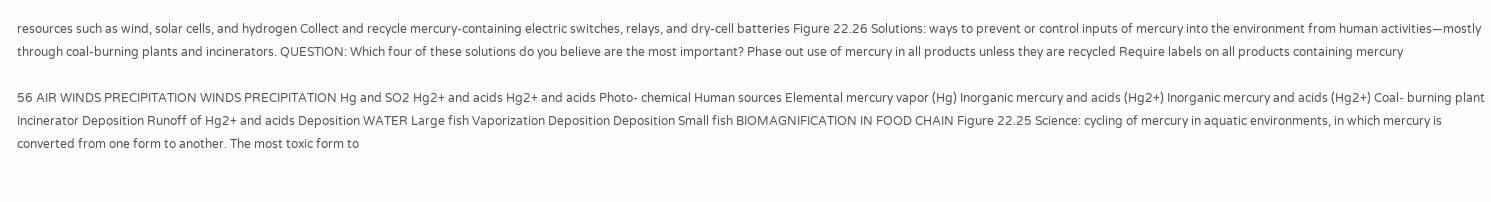resources such as wind, solar cells, and hydrogen Collect and recycle mercury-containing electric switches, relays, and dry-cell batteries Figure 22.26 Solutions: ways to prevent or control inputs of mercury into the environment from human activities—mostly through coal-burning plants and incinerators. QUESTION: Which four of these solutions do you believe are the most important? Phase out use of mercury in all products unless they are recycled Require labels on all products containing mercury

56 AIR WINDS PRECIPITATION WINDS PRECIPITATION Hg and SO2 Hg2+ and acids Hg2+ and acids Photo- chemical Human sources Elemental mercury vapor (Hg) Inorganic mercury and acids (Hg2+) Inorganic mercury and acids (Hg2+) Coal- burning plant Incinerator Deposition Runoff of Hg2+ and acids Deposition WATER Large fish Vaporization Deposition Deposition Small fish BIOMAGNIFICATION IN FOOD CHAIN Figure 22.25 Science: cycling of mercury in aquatic environments, in which mercury is converted from one form to another. The most toxic form to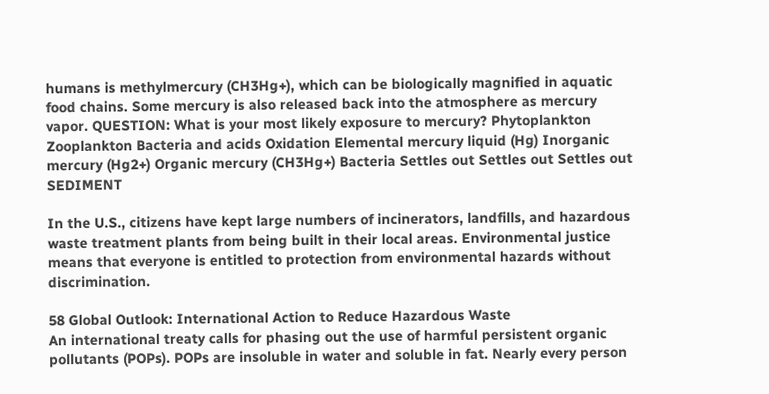humans is methylmercury (CH3Hg+), which can be biologically magnified in aquatic food chains. Some mercury is also released back into the atmosphere as mercury vapor. QUESTION: What is your most likely exposure to mercury? Phytoplankton Zooplankton Bacteria and acids Oxidation Elemental mercury liquid (Hg) Inorganic mercury (Hg2+) Organic mercury (CH3Hg+) Bacteria Settles out Settles out Settles out SEDIMENT

In the U.S., citizens have kept large numbers of incinerators, landfills, and hazardous waste treatment plants from being built in their local areas. Environmental justice means that everyone is entitled to protection from environmental hazards without discrimination.

58 Global Outlook: International Action to Reduce Hazardous Waste
An international treaty calls for phasing out the use of harmful persistent organic pollutants (POPs). POPs are insoluble in water and soluble in fat. Nearly every person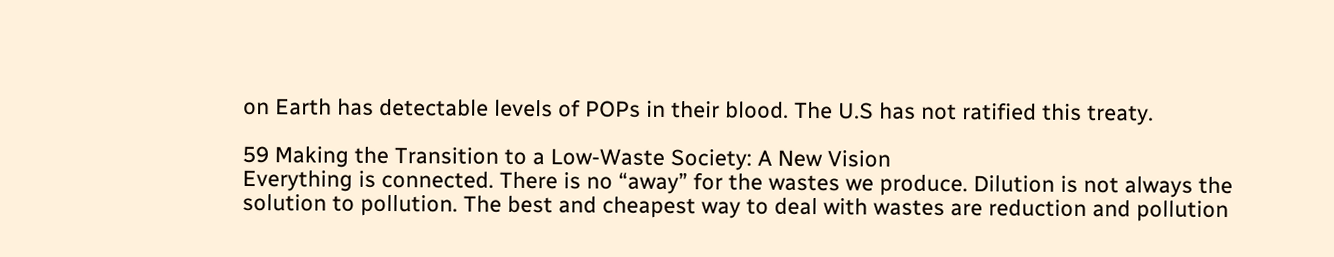on Earth has detectable levels of POPs in their blood. The U.S has not ratified this treaty.

59 Making the Transition to a Low-Waste Society: A New Vision
Everything is connected. There is no “away” for the wastes we produce. Dilution is not always the solution to pollution. The best and cheapest way to deal with wastes are reduction and pollution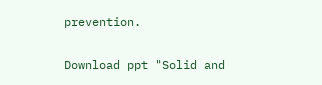prevention.

Download ppt "Solid and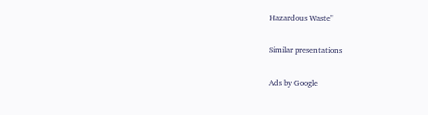Hazardous Waste"

Similar presentations

Ads by Google